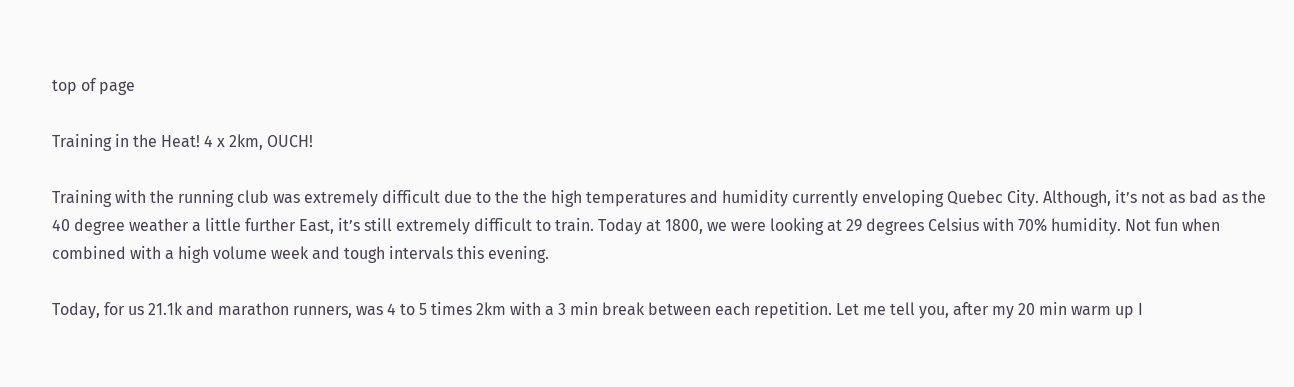top of page

Training in the Heat! 4 x 2km, OUCH!

Training with the running club was extremely difficult due to the the high temperatures and humidity currently enveloping Quebec City. Although, it’s not as bad as the 40 degree weather a little further East, it’s still extremely difficult to train. Today at 1800, we were looking at 29 degrees Celsius with 70% humidity. Not fun when combined with a high volume week and tough intervals this evening.

Today, for us 21.1k and marathon runners, was 4 to 5 times 2km with a 3 min break between each repetition. Let me tell you, after my 20 min warm up I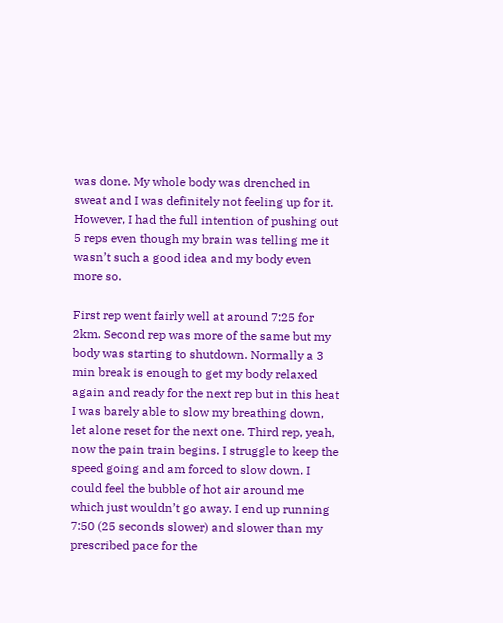was done. My whole body was drenched in sweat and I was definitely not feeling up for it. However, I had the full intention of pushing out 5 reps even though my brain was telling me it wasn’t such a good idea and my body even more so.

First rep went fairly well at around 7:25 for 2km. Second rep was more of the same but my body was starting to shutdown. Normally a 3 min break is enough to get my body relaxed again and ready for the next rep but in this heat I was barely able to slow my breathing down, let alone reset for the next one. Third rep, yeah, now the pain train begins. I struggle to keep the speed going and am forced to slow down. I could feel the bubble of hot air around me which just wouldn’t go away. I end up running 7:50 (25 seconds slower) and slower than my prescribed pace for the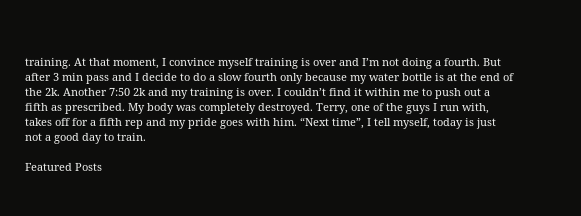training. At that moment, I convince myself training is over and I’m not doing a fourth. But after 3 min pass and I decide to do a slow fourth only because my water bottle is at the end of the 2k. Another 7:50 2k and my training is over. I couldn’t find it within me to push out a fifth as prescribed. My body was completely destroyed. Terry, one of the guys I run with, takes off for a fifth rep and my pride goes with him. “Next time”, I tell myself, today is just not a good day to train.

Featured Posts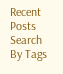Recent Posts
Search By Tags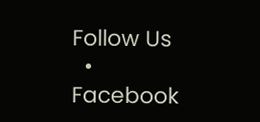Follow Us
  • Facebook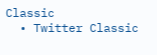Classic
  • Twitter Classic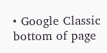• Google Classic
bottom of page